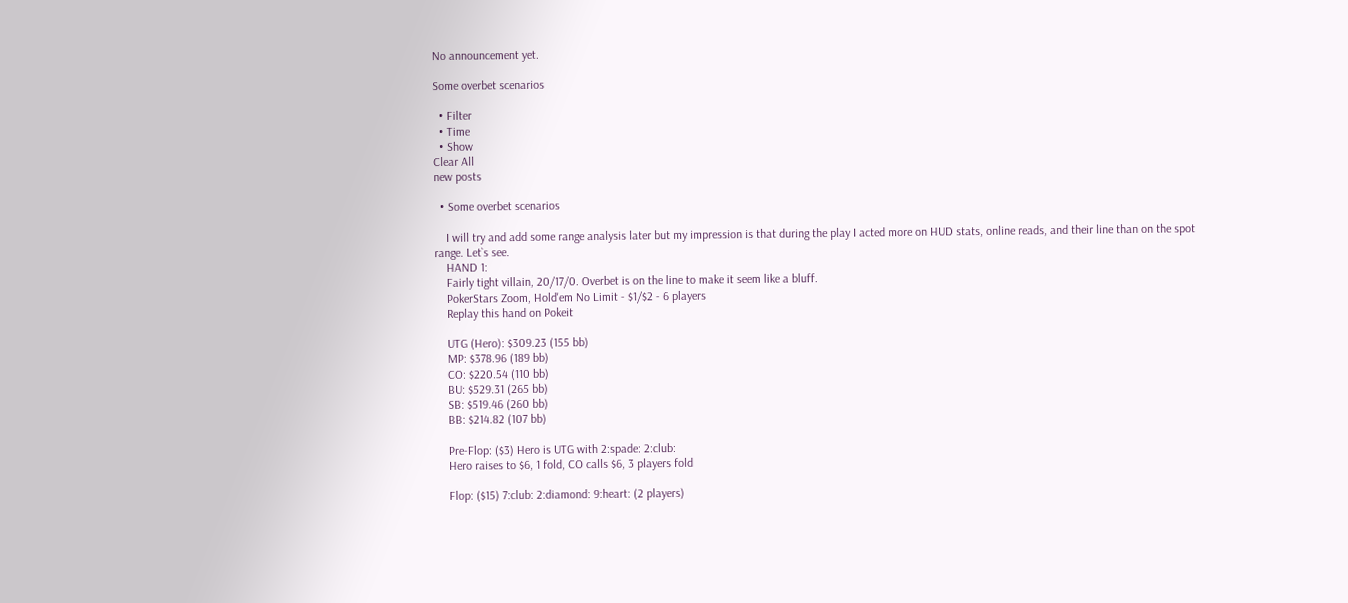No announcement yet.

Some overbet scenarios

  • Filter
  • Time
  • Show
Clear All
new posts

  • Some overbet scenarios

    I will try and add some range analysis later but my impression is that during the play I acted more on HUD stats, online reads, and their line than on the spot range. Let`s see.
    HAND 1:
    Fairly tight villain, 20/17/0. Overbet is on the line to make it seem like a bluff.
    PokerStars Zoom, Hold'em No Limit - $1/$2 - 6 players
    Replay this hand on Pokeit

    UTG (Hero): $309.23 (155 bb)
    MP: $378.96 (189 bb)
    CO: $220.54 (110 bb)
    BU: $529.31 (265 bb)
    SB: $519.46 (260 bb)
    BB: $214.82 (107 bb)

    Pre-Flop: ($3) Hero is UTG with 2:spade: 2:club:
    Hero raises to $6, 1 fold, CO calls $6, 3 players fold

    Flop: ($15) 7:club: 2:diamond: 9:heart: (2 players)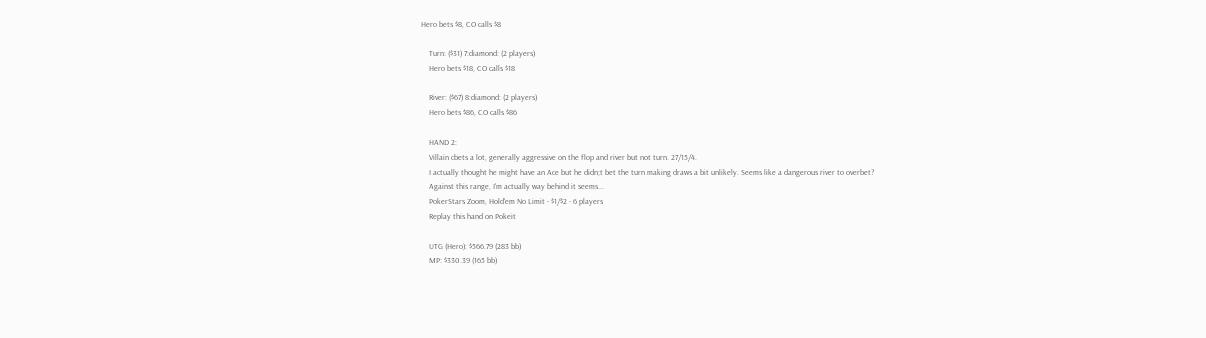Hero bets $8, CO calls $8

    Turn: ($31) 7:diamond: (2 players)
    Hero bets $18, CO calls $18

    River: ($67) 8:diamond: (2 players)
    Hero bets $86, CO calls $86

    HAND 2:
    Villain cbets a lot, generally aggressive on the flop and river but not turn. 27/15/4.
    I actually thought he might have an Ace but he didn;t bet the turn making draws a bit unlikely. Seems like a dangerous river to overbet?
    Against this range, I'm actually way behind it seems...
    PokerStars Zoom, Hold'em No Limit - $1/$2 - 6 players
    Replay this hand on Pokeit

    UTG (Hero): $566.79 (283 bb)
    MP: $330.39 (165 bb)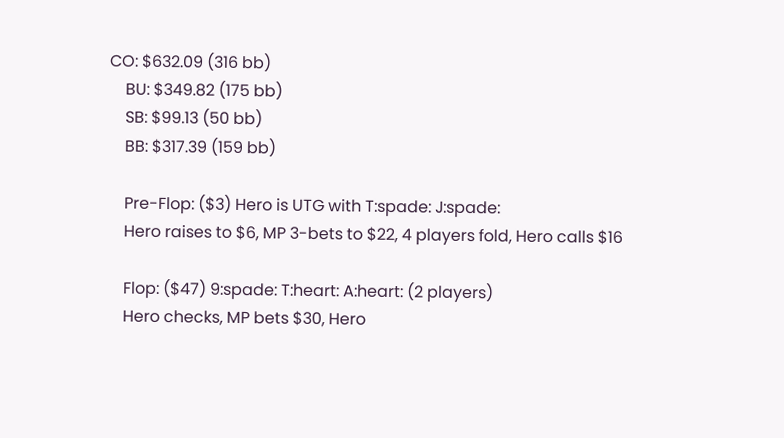CO: $632.09 (316 bb)
    BU: $349.82 (175 bb)
    SB: $99.13 (50 bb)
    BB: $317.39 (159 bb)

    Pre-Flop: ($3) Hero is UTG with T:spade: J:spade:
    Hero raises to $6, MP 3-bets to $22, 4 players fold, Hero calls $16

    Flop: ($47) 9:spade: T:heart: A:heart: (2 players)
    Hero checks, MP bets $30, Hero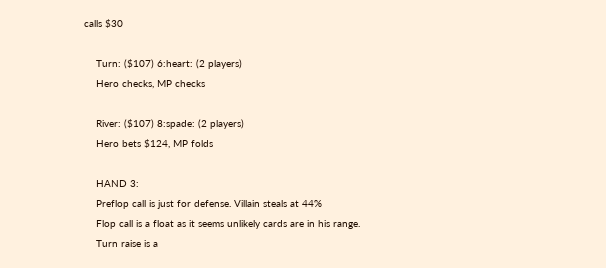calls $30

    Turn: ($107) 6:heart: (2 players)
    Hero checks, MP checks

    River: ($107) 8:spade: (2 players)
    Hero bets $124, MP folds

    HAND 3:
    Preflop call is just for defense. Villain steals at 44%
    Flop call is a float as it seems unlikely cards are in his range.
    Turn raise is a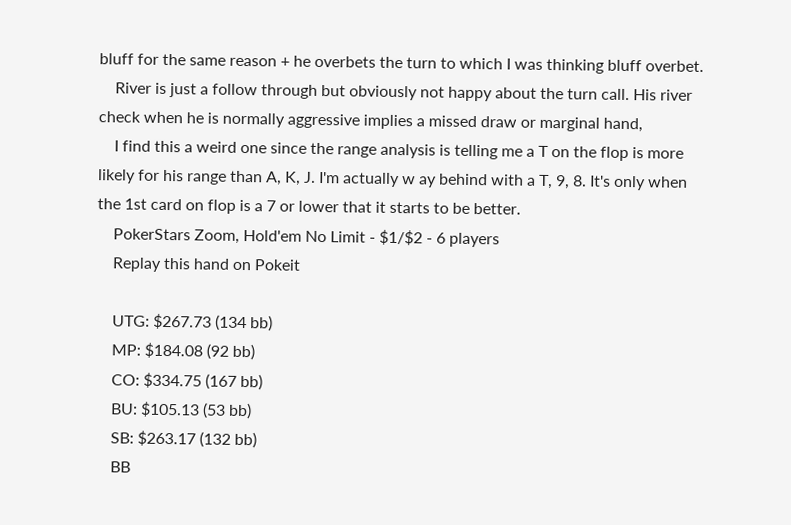bluff for the same reason + he overbets the turn to which I was thinking bluff overbet.
    River is just a follow through but obviously not happy about the turn call. His river check when he is normally aggressive implies a missed draw or marginal hand,
    I find this a weird one since the range analysis is telling me a T on the flop is more likely for his range than A, K, J. I'm actually w ay behind with a T, 9, 8. It's only when the 1st card on flop is a 7 or lower that it starts to be better.
    PokerStars Zoom, Hold'em No Limit - $1/$2 - 6 players
    Replay this hand on Pokeit

    UTG: $267.73 (134 bb)
    MP: $184.08 (92 bb)
    CO: $334.75 (167 bb)
    BU: $105.13 (53 bb)
    SB: $263.17 (132 bb)
    BB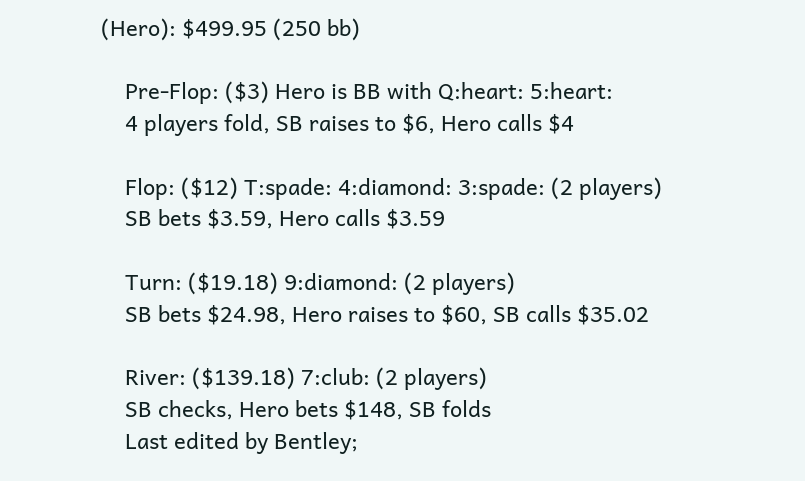(Hero): $499.95 (250 bb)

    Pre-Flop: ($3) Hero is BB with Q:heart: 5:heart:
    4 players fold, SB raises to $6, Hero calls $4

    Flop: ($12) T:spade: 4:diamond: 3:spade: (2 players)
    SB bets $3.59, Hero calls $3.59

    Turn: ($19.18) 9:diamond: (2 players)
    SB bets $24.98, Hero raises to $60, SB calls $35.02

    River: ($139.18) 7:club: (2 players)
    SB checks, Hero bets $148, SB folds
    Last edited by Bentley;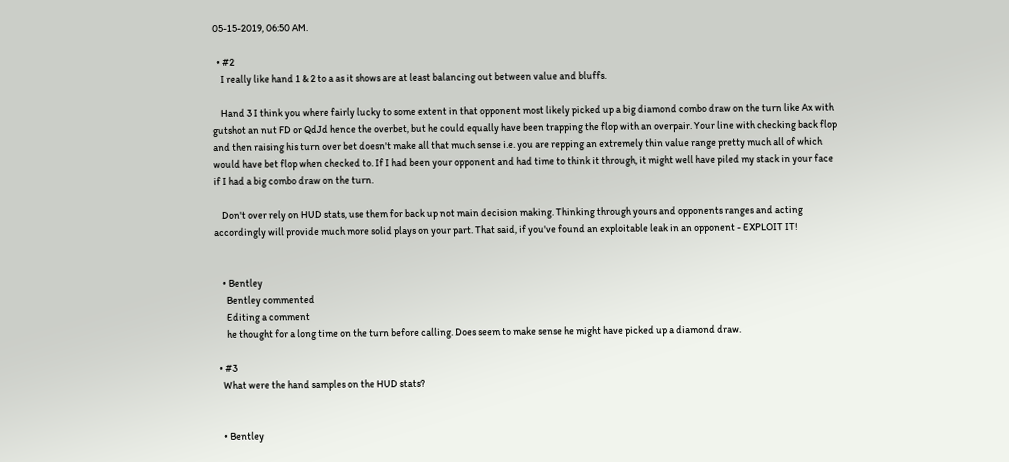05-15-2019, 06:50 AM.

  • #2
    I really like hand 1 & 2 to a as it shows are at least balancing out between value and bluffs.

    Hand 3 I think you where fairly lucky to some extent in that opponent most likely picked up a big diamond combo draw on the turn like Ax with gutshot an nut FD or QdJd hence the overbet, but he could equally have been trapping the flop with an overpair. Your line with checking back flop and then raising his turn over bet doesn't make all that much sense i.e. you are repping an extremely thin value range pretty much all of which would have bet flop when checked to. If I had been your opponent and had time to think it through, it might well have piled my stack in your face if I had a big combo draw on the turn.

    Don't over rely on HUD stats, use them for back up not main decision making. Thinking through yours and opponents ranges and acting accordingly will provide much more solid plays on your part. That said, if you've found an exploitable leak in an opponent - EXPLOIT IT!


    • Bentley
      Bentley commented
      Editing a comment
      he thought for a long time on the turn before calling. Does seem to make sense he might have picked up a diamond draw.

  • #3
    What were the hand samples on the HUD stats?


    • Bentley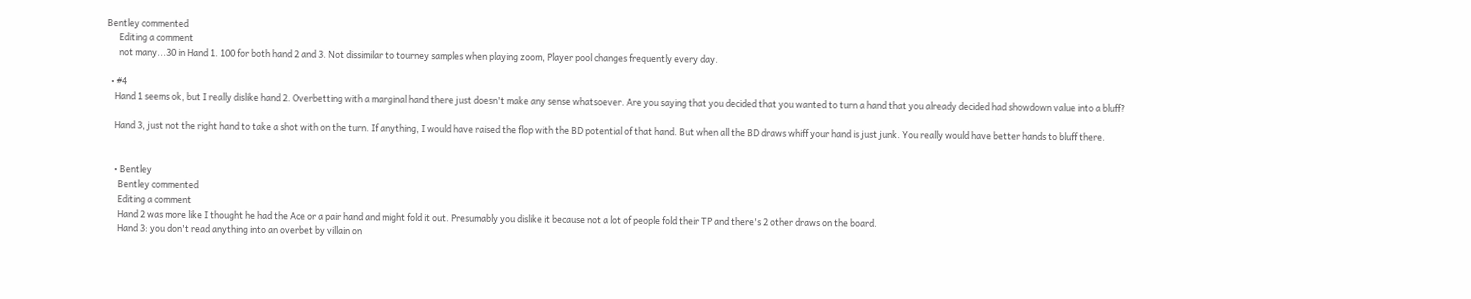Bentley commented
      Editing a comment
      not many...30 in Hand 1. 100 for both hand 2 and 3. Not dissimilar to tourney samples when playing zoom, Player pool changes frequently every day.

  • #4
    Hand 1 seems ok, but I really dislike hand 2. Overbetting with a marginal hand there just doesn't make any sense whatsoever. Are you saying that you decided that you wanted to turn a hand that you already decided had showdown value into a bluff?

    Hand 3, just not the right hand to take a shot with on the turn. If anything, I would have raised the flop with the BD potential of that hand. But when all the BD draws whiff your hand is just junk. You really would have better hands to bluff there.


    • Bentley
      Bentley commented
      Editing a comment
      Hand 2 was more like I thought he had the Ace or a pair hand and might fold it out. Presumably you dislike it because not a lot of people fold their TP and there's 2 other draws on the board.
      Hand 3: you don't read anything into an overbet by villain on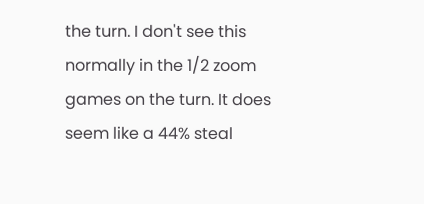the turn. I don't see this normally in the 1/2 zoom games on the turn. It does seem like a 44% steal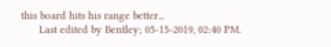this board hits his range better...
      Last edited by Bentley; 05-15-2019, 02:40 PM.